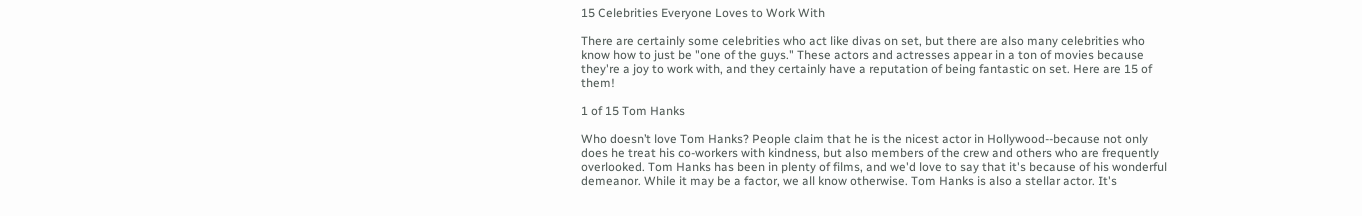15 Celebrities Everyone Loves to Work With

There are certainly some celebrities who act like divas on set, but there are also many celebrities who know how to just be "one of the guys." These actors and actresses appear in a ton of movies because they're a joy to work with, and they certainly have a reputation of being fantastic on set. Here are 15 of them!

1 of 15 Tom Hanks

Who doesn’t love Tom Hanks? People claim that he is the nicest actor in Hollywood--because not only does he treat his co-workers with kindness, but also members of the crew and others who are frequently overlooked. Tom Hanks has been in plenty of films, and we'd love to say that it's because of his wonderful demeanor. While it may be a factor, we all know otherwise. Tom Hanks is also a stellar actor. It's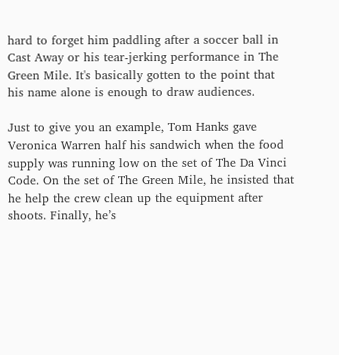hard to forget him paddling after a soccer ball in Cast Away or his tear-jerking performance in The Green Mile. It's basically gotten to the point that his name alone is enough to draw audiences.

Just to give you an example, Tom Hanks gave Veronica Warren half his sandwich when the food supply was running low on the set of The Da Vinci Code. On the set of The Green Mile, he insisted that he help the crew clean up the equipment after shoots. Finally, he’s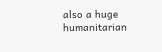also a huge humanitarian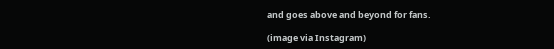and goes above and beyond for fans.

(image via Instagram)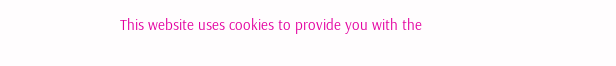This website uses cookies to provide you with the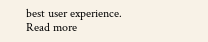best user experience. Read more